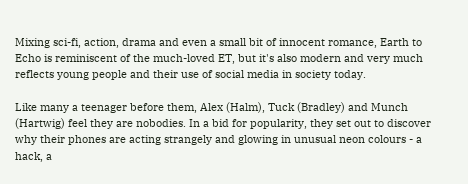Mixing sci-fi, action, drama and even a small bit of innocent romance, Earth to Echo is reminiscent of the much-loved ET, but it's also modern and very much reflects young people and their use of social media in society today.

Like many a teenager before them, Alex (Halm), Tuck (Bradley) and Munch (Hartwig) feel they are nobodies. In a bid for popularity, they set out to discover why their phones are acting strangely and glowing in unusual neon colours - a hack, a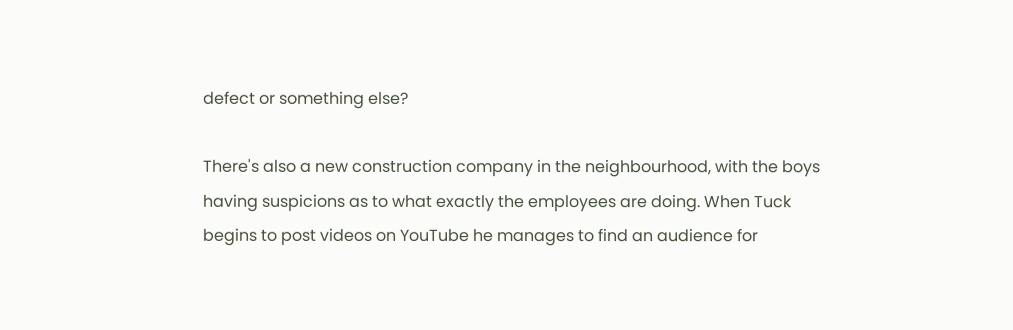defect or something else?

There's also a new construction company in the neighbourhood, with the boys having suspicions as to what exactly the employees are doing. When Tuck begins to post videos on YouTube he manages to find an audience for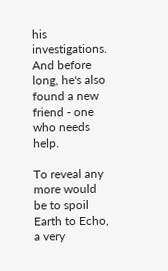his investigations. And before long, he's also found a new friend - one who needs help.

To reveal any more would be to spoil Earth to Echo, a very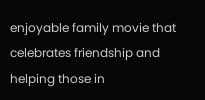enjoyable family movie that celebrates friendship and helping those in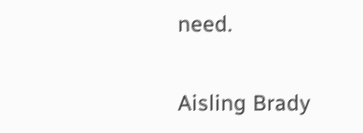need.

Aisling Brady